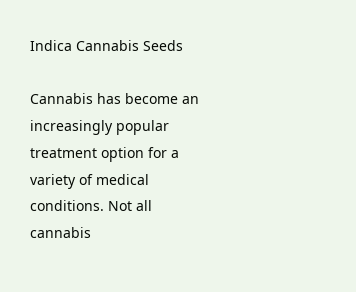Indica Cannabis Seeds

Cannabis has become an increasingly popular treatment option for a variety of medical conditions. Not all cannabis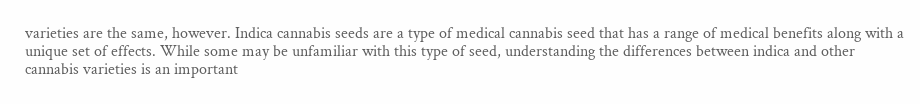varieties are the same, however. Indica cannabis seeds are a type of medical cannabis seed that has a range of medical benefits along with a unique set of effects. While some may be unfamiliar with this type of seed, understanding the differences between indica and other cannabis varieties is an important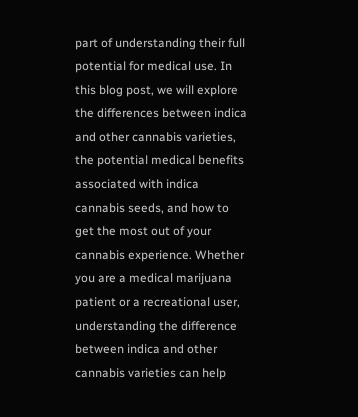part of understanding their full potential for medical use. In this blog post, we will explore the differences between indica and other cannabis varieties, the potential medical benefits associated with indica cannabis seeds, and how to get the most out of your cannabis experience. Whether you are a medical marijuana patient or a recreational user, understanding the difference between indica and other cannabis varieties can help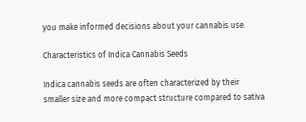you make informed decisions about your cannabis use.

Characteristics of Indica Cannabis Seeds

Indica cannabis seeds are often characterized by their smaller size and more compact structure compared to sativa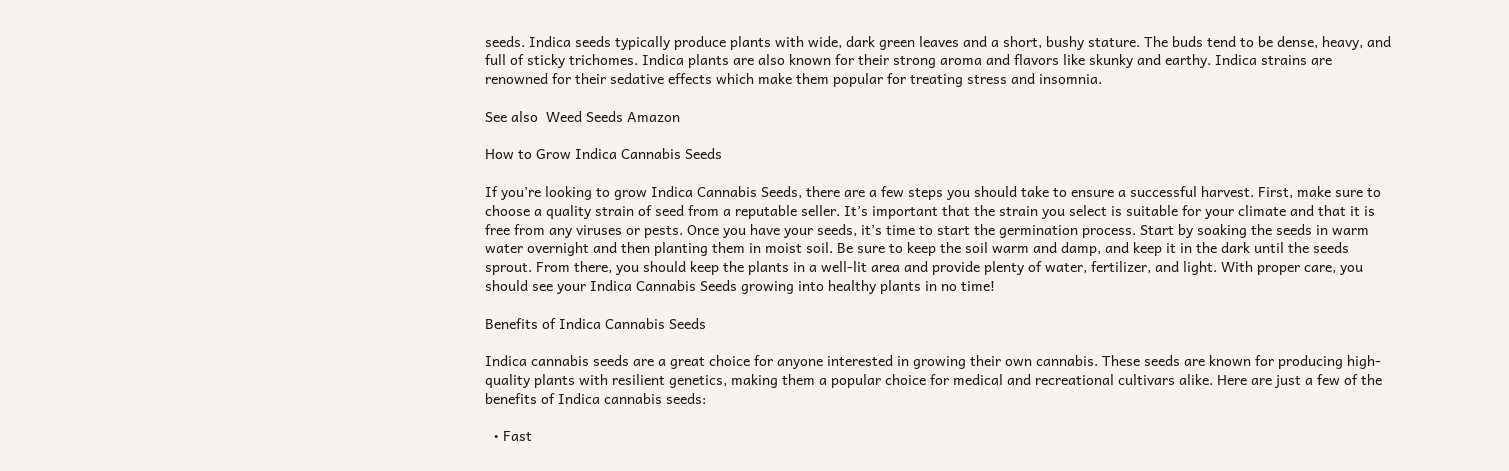seeds. Indica seeds typically produce plants with wide, dark green leaves and a short, bushy stature. The buds tend to be dense, heavy, and full of sticky trichomes. Indica plants are also known for their strong aroma and flavors like skunky and earthy. Indica strains are renowned for their sedative effects which make them popular for treating stress and insomnia.

See also  Weed Seeds Amazon

How to Grow Indica Cannabis Seeds

If you’re looking to grow Indica Cannabis Seeds, there are a few steps you should take to ensure a successful harvest. First, make sure to choose a quality strain of seed from a reputable seller. It’s important that the strain you select is suitable for your climate and that it is free from any viruses or pests. Once you have your seeds, it’s time to start the germination process. Start by soaking the seeds in warm water overnight and then planting them in moist soil. Be sure to keep the soil warm and damp, and keep it in the dark until the seeds sprout. From there, you should keep the plants in a well-lit area and provide plenty of water, fertilizer, and light. With proper care, you should see your Indica Cannabis Seeds growing into healthy plants in no time!

Benefits of Indica Cannabis Seeds

Indica cannabis seeds are a great choice for anyone interested in growing their own cannabis. These seeds are known for producing high-quality plants with resilient genetics, making them a popular choice for medical and recreational cultivars alike. Here are just a few of the benefits of Indica cannabis seeds:

  • Fast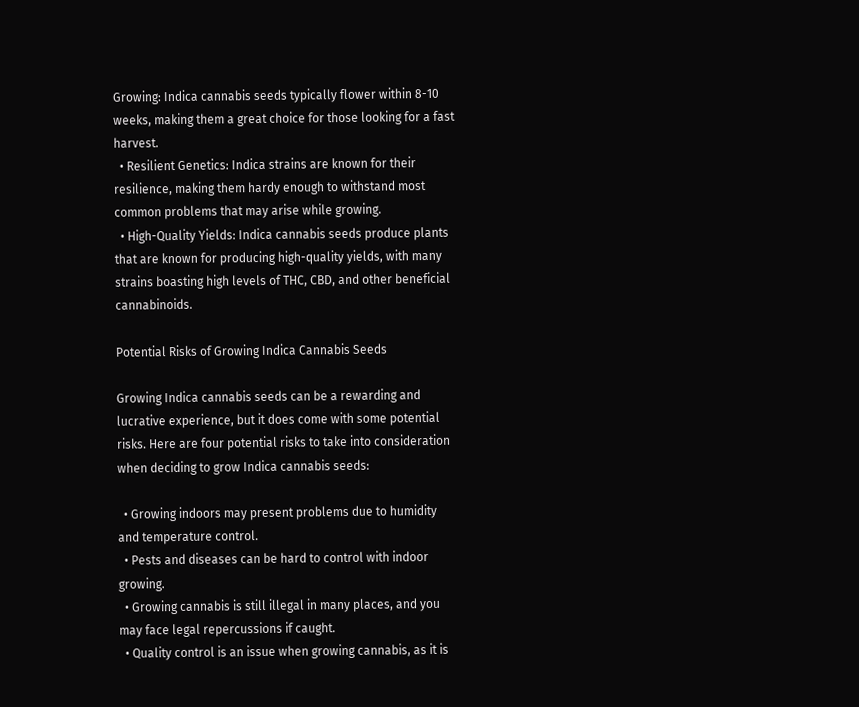Growing: Indica cannabis seeds typically flower within 8-10 weeks, making them a great choice for those looking for a fast harvest.
  • Resilient Genetics: Indica strains are known for their resilience, making them hardy enough to withstand most common problems that may arise while growing.
  • High-Quality Yields: Indica cannabis seeds produce plants that are known for producing high-quality yields, with many strains boasting high levels of THC, CBD, and other beneficial cannabinoids.

Potential Risks of Growing Indica Cannabis Seeds

Growing Indica cannabis seeds can be a rewarding and lucrative experience, but it does come with some potential risks. Here are four potential risks to take into consideration when deciding to grow Indica cannabis seeds:

  • Growing indoors may present problems due to humidity and temperature control.
  • Pests and diseases can be hard to control with indoor growing.
  • Growing cannabis is still illegal in many places, and you may face legal repercussions if caught.
  • Quality control is an issue when growing cannabis, as it is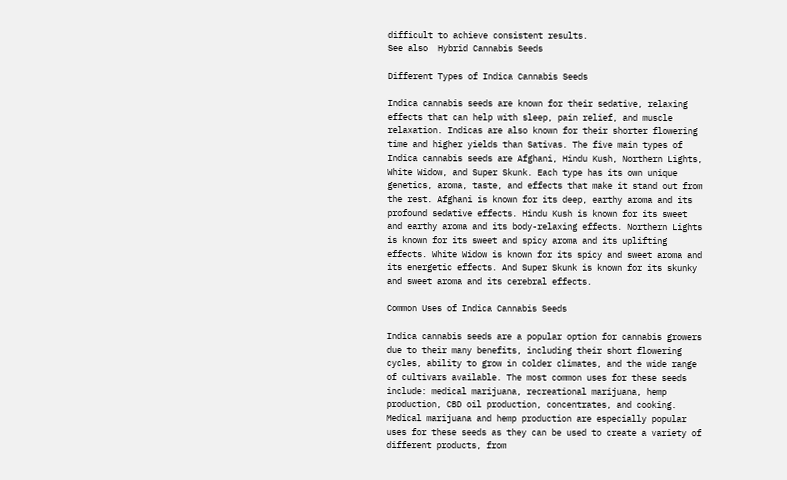difficult to achieve consistent results.
See also  Hybrid Cannabis Seeds

Different Types of Indica Cannabis Seeds

Indica cannabis seeds are known for their sedative, relaxing effects that can help with sleep, pain relief, and muscle relaxation. Indicas are also known for their shorter flowering time and higher yields than Sativas. The five main types of Indica cannabis seeds are Afghani, Hindu Kush, Northern Lights, White Widow, and Super Skunk. Each type has its own unique genetics, aroma, taste, and effects that make it stand out from the rest. Afghani is known for its deep, earthy aroma and its profound sedative effects. Hindu Kush is known for its sweet and earthy aroma and its body-relaxing effects. Northern Lights is known for its sweet and spicy aroma and its uplifting effects. White Widow is known for its spicy and sweet aroma and its energetic effects. And Super Skunk is known for its skunky and sweet aroma and its cerebral effects.

Common Uses of Indica Cannabis Seeds

Indica cannabis seeds are a popular option for cannabis growers due to their many benefits, including their short flowering cycles, ability to grow in colder climates, and the wide range of cultivars available. The most common uses for these seeds include: medical marijuana, recreational marijuana, hemp production, CBD oil production, concentrates, and cooking. Medical marijuana and hemp production are especially popular uses for these seeds as they can be used to create a variety of different products, from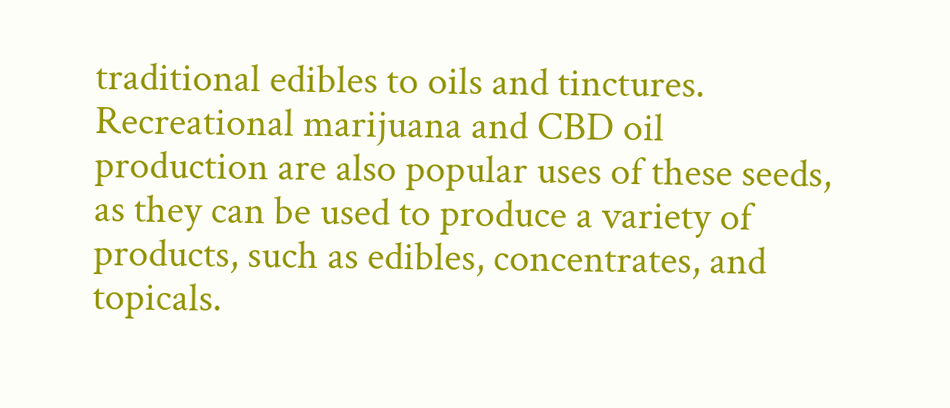traditional edibles to oils and tinctures. Recreational marijuana and CBD oil production are also popular uses of these seeds, as they can be used to produce a variety of products, such as edibles, concentrates, and topicals.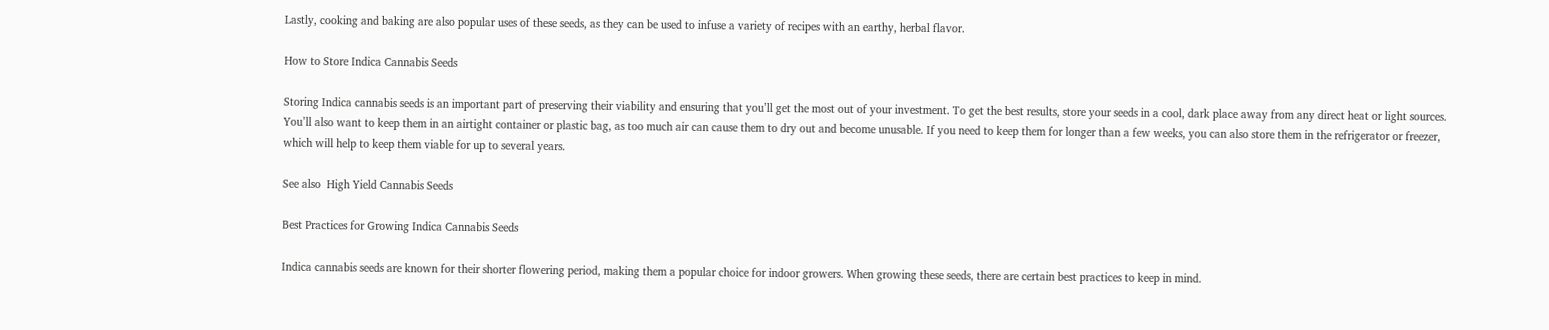Lastly, cooking and baking are also popular uses of these seeds, as they can be used to infuse a variety of recipes with an earthy, herbal flavor.

How to Store Indica Cannabis Seeds

Storing Indica cannabis seeds is an important part of preserving their viability and ensuring that you’ll get the most out of your investment. To get the best results, store your seeds in a cool, dark place away from any direct heat or light sources. You’ll also want to keep them in an airtight container or plastic bag, as too much air can cause them to dry out and become unusable. If you need to keep them for longer than a few weeks, you can also store them in the refrigerator or freezer, which will help to keep them viable for up to several years.

See also  High Yield Cannabis Seeds

Best Practices for Growing Indica Cannabis Seeds

Indica cannabis seeds are known for their shorter flowering period, making them a popular choice for indoor growers. When growing these seeds, there are certain best practices to keep in mind.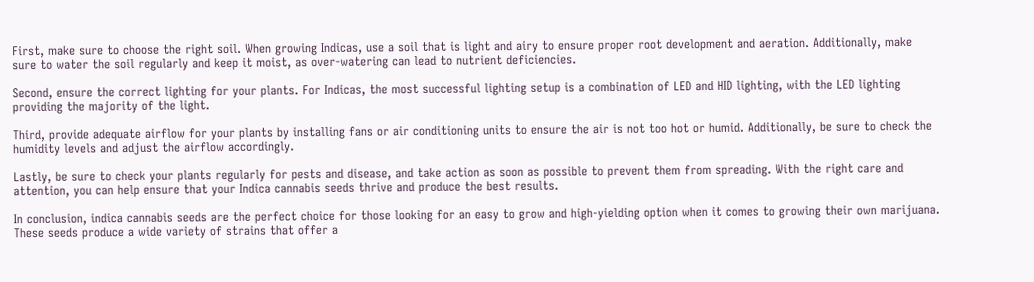First, make sure to choose the right soil. When growing Indicas, use a soil that is light and airy to ensure proper root development and aeration. Additionally, make sure to water the soil regularly and keep it moist, as over-watering can lead to nutrient deficiencies.

Second, ensure the correct lighting for your plants. For Indicas, the most successful lighting setup is a combination of LED and HID lighting, with the LED lighting providing the majority of the light.

Third, provide adequate airflow for your plants by installing fans or air conditioning units to ensure the air is not too hot or humid. Additionally, be sure to check the humidity levels and adjust the airflow accordingly.

Lastly, be sure to check your plants regularly for pests and disease, and take action as soon as possible to prevent them from spreading. With the right care and attention, you can help ensure that your Indica cannabis seeds thrive and produce the best results.

In conclusion, indica cannabis seeds are the perfect choice for those looking for an easy to grow and high-yielding option when it comes to growing their own marijuana. These seeds produce a wide variety of strains that offer a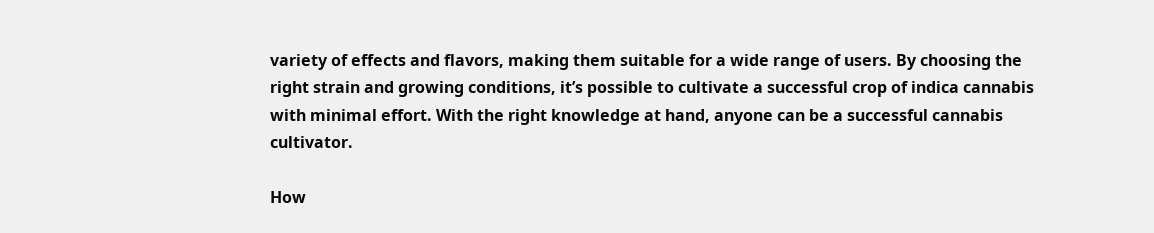variety of effects and flavors, making them suitable for a wide range of users. By choosing the right strain and growing conditions, it’s possible to cultivate a successful crop of indica cannabis with minimal effort. With the right knowledge at hand, anyone can be a successful cannabis cultivator.

How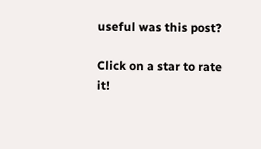useful was this post?

Click on a star to rate it!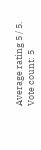Average rating 5 / 5. Vote count: 5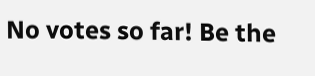No votes so far! Be the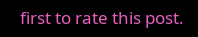first to rate this post.